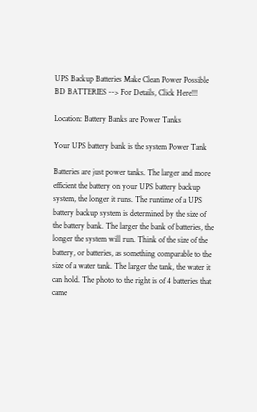UPS Backup Batteries Make Clean Power Possible
BD BATTERIES --> For Details, Click Here!!!

Location: Battery Banks are Power Tanks

Your UPS battery bank is the system Power Tank

Batteries are just power tanks. The larger and more efficient the battery on your UPS battery backup system, the longer it runs. The runtime of a UPS battery backup system is determined by the size of the battery bank. The larger the bank of batteries, the longer the system will run. Think of the size of the battery, or batteries, as something comparable to the size of a water tank. The larger the tank, the water it can hold. The photo to the right is of 4 batteries that came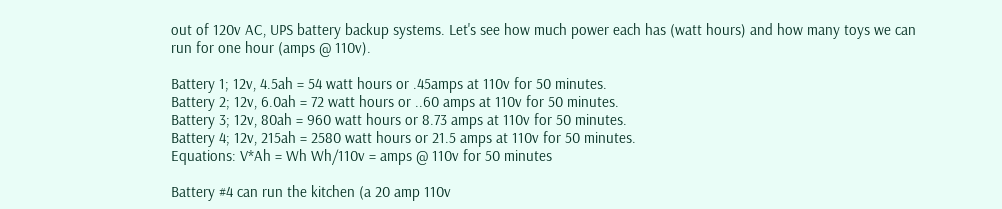out of 120v AC, UPS battery backup systems. Let's see how much power each has (watt hours) and how many toys we can run for one hour (amps @ 110v).

Battery 1; 12v, 4.5ah = 54 watt hours or .45amps at 110v for 50 minutes.
Battery 2; 12v, 6.0ah = 72 watt hours or ..60 amps at 110v for 50 minutes.
Battery 3; 12v, 80ah = 960 watt hours or 8.73 amps at 110v for 50 minutes.
Battery 4; 12v, 215ah = 2580 watt hours or 21.5 amps at 110v for 50 minutes.
Equations: V*Ah = Wh Wh/110v = amps @ 110v for 50 minutes

Battery #4 can run the kitchen (a 20 amp 110v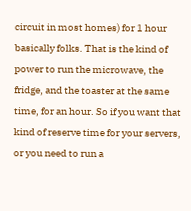circuit in most homes) for 1 hour basically folks. That is the kind of power to run the microwave, the fridge, and the toaster at the same time, for an hour. So if you want that kind of reserve time for your servers, or you need to run a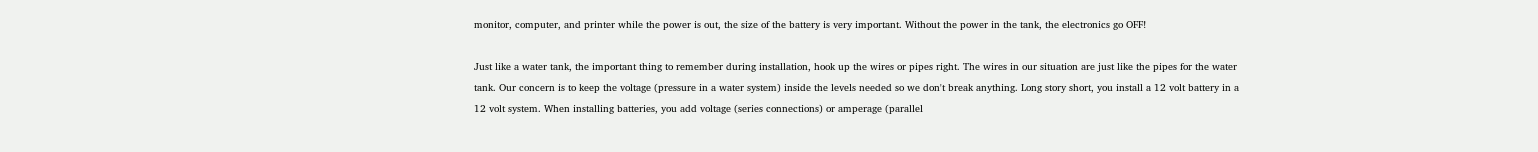monitor, computer, and printer while the power is out, the size of the battery is very important. Without the power in the tank, the electronics go OFF!

Just like a water tank, the important thing to remember during installation, hook up the wires or pipes right. The wires in our situation are just like the pipes for the water tank. Our concern is to keep the voltage (pressure in a water system) inside the levels needed so we don't break anything. Long story short, you install a 12 volt battery in a 12 volt system. When installing batteries, you add voltage (series connections) or amperage (parallel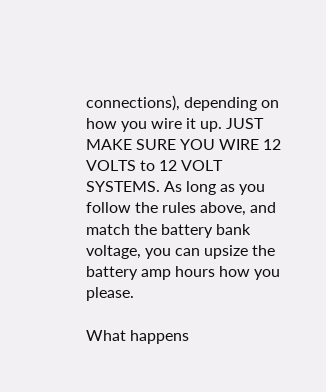connections), depending on how you wire it up. JUST MAKE SURE YOU WIRE 12 VOLTS to 12 VOLT SYSTEMS. As long as you follow the rules above, and match the battery bank voltage, you can upsize the battery amp hours how you please.

What happens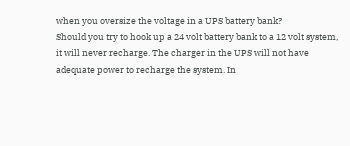when you oversize the voltage in a UPS battery bank?
Should you try to hook up a 24 volt battery bank to a 12 volt system, it will never recharge. The charger in the UPS will not have adequate power to recharge the system. In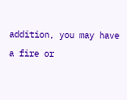addition, you may have a fire or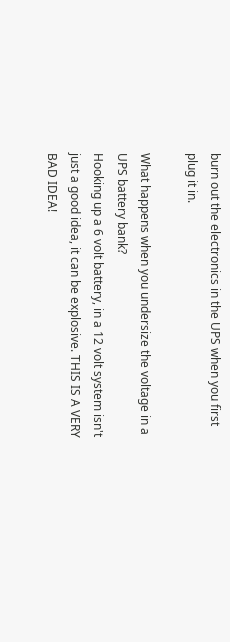burn out the electronics in the UPS when you first plug it in.

What happens when you undersize the voltage in a UPS battery bank?
Hooking up a 6 volt battery, in a 12 volt system isn't just a good idea, it can be explosive. THIS IS A VERY BAD IDEA!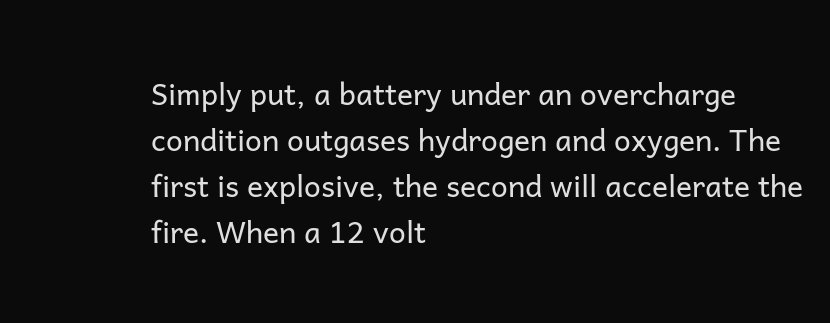Simply put, a battery under an overcharge condition outgases hydrogen and oxygen. The first is explosive, the second will accelerate the fire. When a 12 volt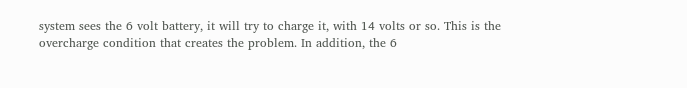system sees the 6 volt battery, it will try to charge it, with 14 volts or so. This is the overcharge condition that creates the problem. In addition, the 6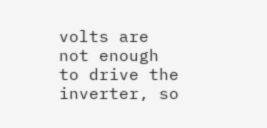volts are not enough to drive the inverter, so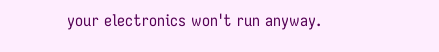your electronics won't run anyway.